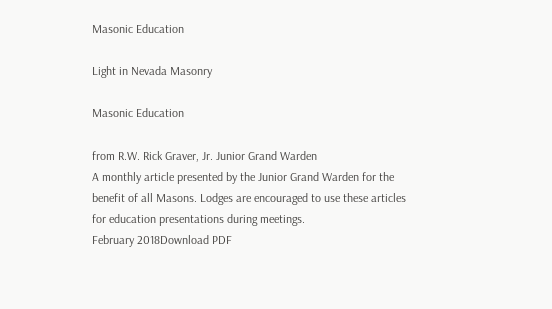Masonic Education

Light in Nevada Masonry

Masonic Education

from R.W. Rick Graver, Jr. Junior Grand Warden
A monthly article presented by the Junior Grand Warden for the benefit of all Masons. Lodges are encouraged to use these articles for education presentations during meetings.
February 2018Download PDF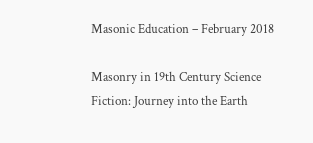Masonic Education – February 2018

Masonry in 19th Century Science Fiction: Journey into the Earth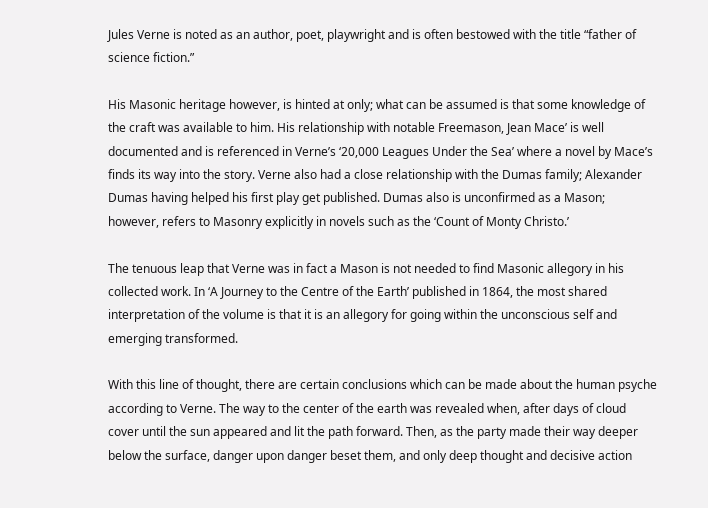Jules Verne is noted as an author, poet, playwright and is often bestowed with the title “father of science fiction.”

His Masonic heritage however, is hinted at only; what can be assumed is that some knowledge of the craft was available to him. His relationship with notable Freemason, Jean Mace’ is well documented and is referenced in Verne’s ‘20,000 Leagues Under the Sea’ where a novel by Mace’s finds its way into the story. Verne also had a close relationship with the Dumas family; Alexander Dumas having helped his first play get published. Dumas also is unconfirmed as a Mason; however, refers to Masonry explicitly in novels such as the ‘Count of Monty Christo.’

The tenuous leap that Verne was in fact a Mason is not needed to find Masonic allegory in his collected work. In ‘A Journey to the Centre of the Earth’ published in 1864, the most shared interpretation of the volume is that it is an allegory for going within the unconscious self and emerging transformed.

With this line of thought, there are certain conclusions which can be made about the human psyche according to Verne. The way to the center of the earth was revealed when, after days of cloud cover until the sun appeared and lit the path forward. Then, as the party made their way deeper below the surface, danger upon danger beset them, and only deep thought and decisive action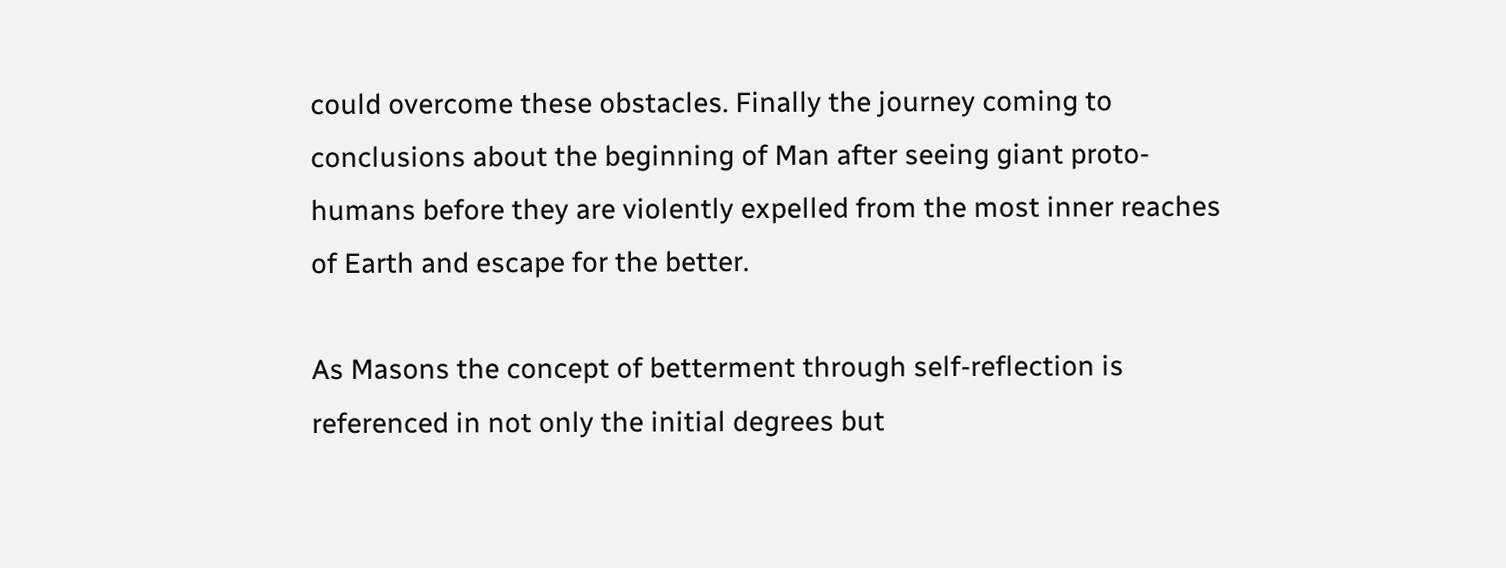could overcome these obstacles. Finally the journey coming to conclusions about the beginning of Man after seeing giant proto-humans before they are violently expelled from the most inner reaches of Earth and escape for the better.

As Masons the concept of betterment through self-reflection is referenced in not only the initial degrees but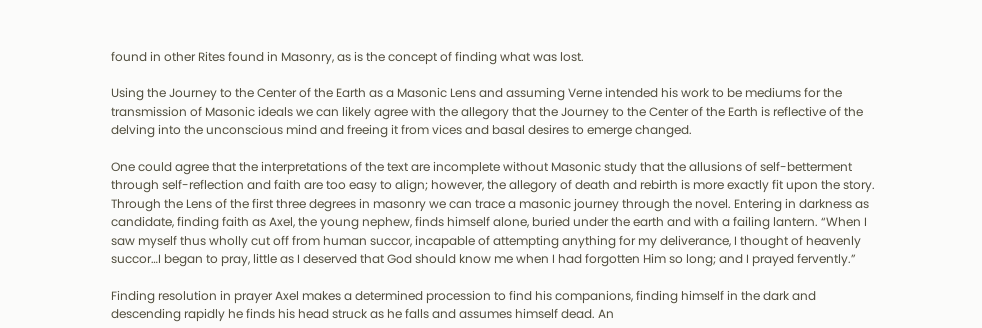found in other Rites found in Masonry, as is the concept of finding what was lost.

Using the Journey to the Center of the Earth as a Masonic Lens and assuming Verne intended his work to be mediums for the transmission of Masonic ideals we can likely agree with the allegory that the Journey to the Center of the Earth is reflective of the delving into the unconscious mind and freeing it from vices and basal desires to emerge changed.

One could agree that the interpretations of the text are incomplete without Masonic study that the allusions of self-betterment through self-reflection and faith are too easy to align; however, the allegory of death and rebirth is more exactly fit upon the story.  Through the Lens of the first three degrees in masonry we can trace a masonic journey through the novel. Entering in darkness as candidate, finding faith as Axel, the young nephew, finds himself alone, buried under the earth and with a failing lantern. “When I saw myself thus wholly cut off from human succor, incapable of attempting anything for my deliverance, I thought of heavenly succor…I began to pray, little as I deserved that God should know me when I had forgotten Him so long; and I prayed fervently.”

Finding resolution in prayer Axel makes a determined procession to find his companions, finding himself in the dark and descending rapidly he finds his head struck as he falls and assumes himself dead. An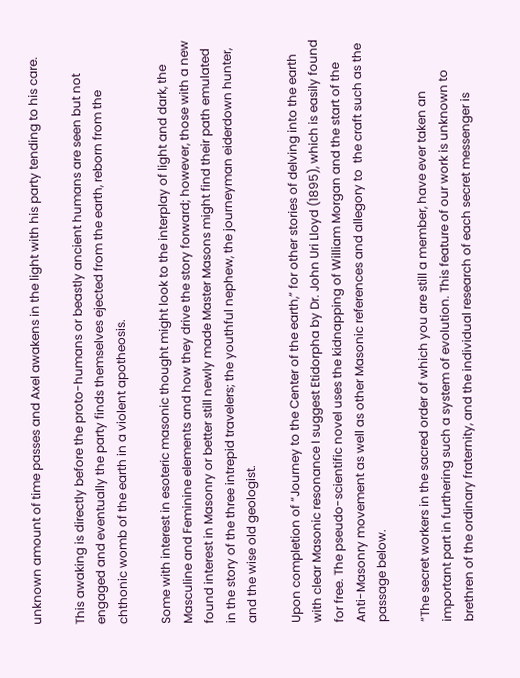unknown amount of time passes and Axel awakens in the light with his party tending to his care.

This awaking is directly before the proto-humans or beastly ancient humans are seen but not engaged and eventually the party finds themselves ejected from the earth, reborn from the chthonic womb of the earth in a violent apotheosis.

Some with interest in esoteric masonic thought might look to the interplay of light and dark, the Masculine and Feminine elements and how they drive the story forward; however, those with a new found interest in Masonry or better still newly made Master Masons might find their path emulated in the story of the three intrepid travelers; the youthful nephew, the journeyman eiderdown hunter, and the wise old geologist.

Upon completion of “Journey to the Center of the earth,” for other stories of delving into the earth with clear Masonic resonance I suggest Etidorpha by Dr. John Uri Lloyd (1895), which is easily found for free. The pseudo-scientific novel uses the kidnapping of William Morgan and the start of the Anti-Masonry movement as well as other Masonic references and allegory to  the craft such as the passage below.

“The secret workers in the sacred order of which you are still a member, have ever taken an important part in furthering such a system of evolution. This feature of our work is unknown to brethren of the ordinary fraternity, and the individual research of each secret messenger is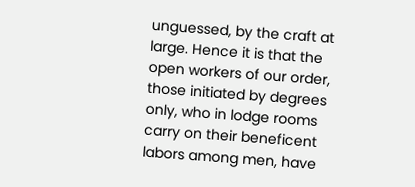unguessed, by the craft at large. Hence it is that the open workers of our order, those initiated by degrees only, who in lodge rooms carry on their beneficent labors among men, have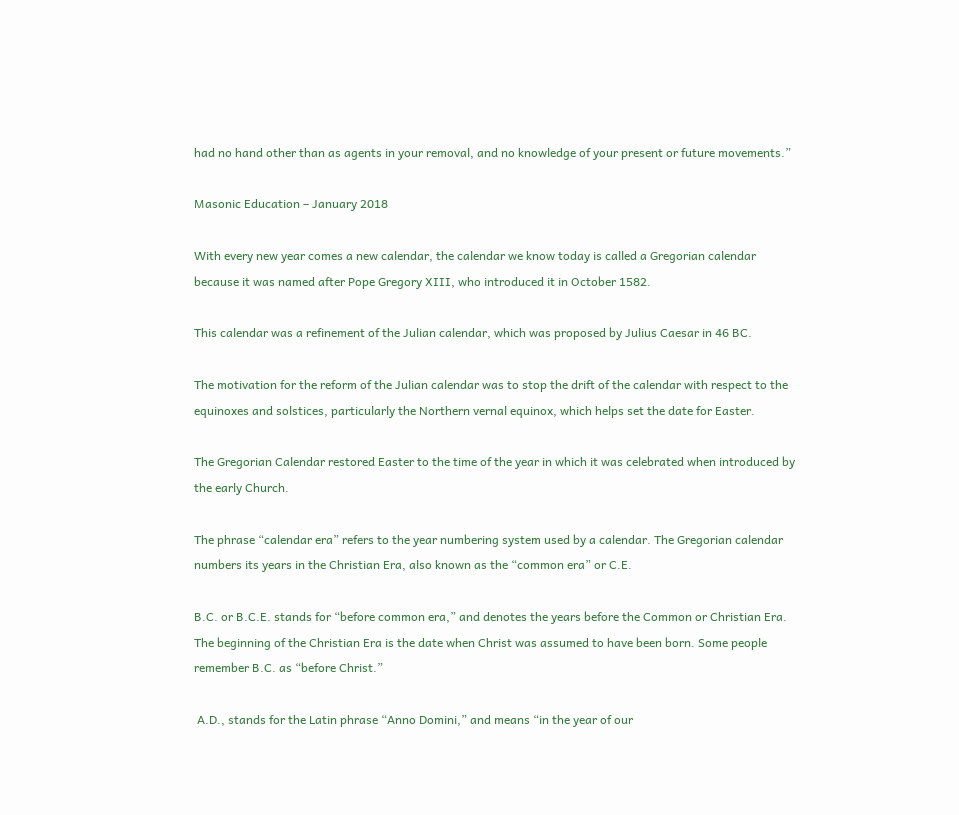had no hand other than as agents in your removal, and no knowledge of your present or future movements.”

Masonic Education – January 2018

With every new year comes a new calendar, the calendar we know today is called a Gregorian calendar because it was named after Pope Gregory XIII, who introduced it in October 1582.

This calendar was a refinement of the Julian calendar, which was proposed by Julius Caesar in 46 BC.

The motivation for the reform of the Julian calendar was to stop the drift of the calendar with respect to the equinoxes and solstices, particularly the Northern vernal equinox, which helps set the date for Easter.

The Gregorian Calendar restored Easter to the time of the year in which it was celebrated when introduced by the early Church.

The phrase “calendar era” refers to the year numbering system used by a calendar. The Gregorian calendar numbers its years in the Christian Era, also known as the “common era” or C.E.

B.C. or B.C.E. stands for “before common era,” and denotes the years before the Common or Christian Era. The beginning of the Christian Era is the date when Christ was assumed to have been born. Some people remember B.C. as “before Christ.”

 A.D., stands for the Latin phrase “Anno Domini,” and means “in the year of our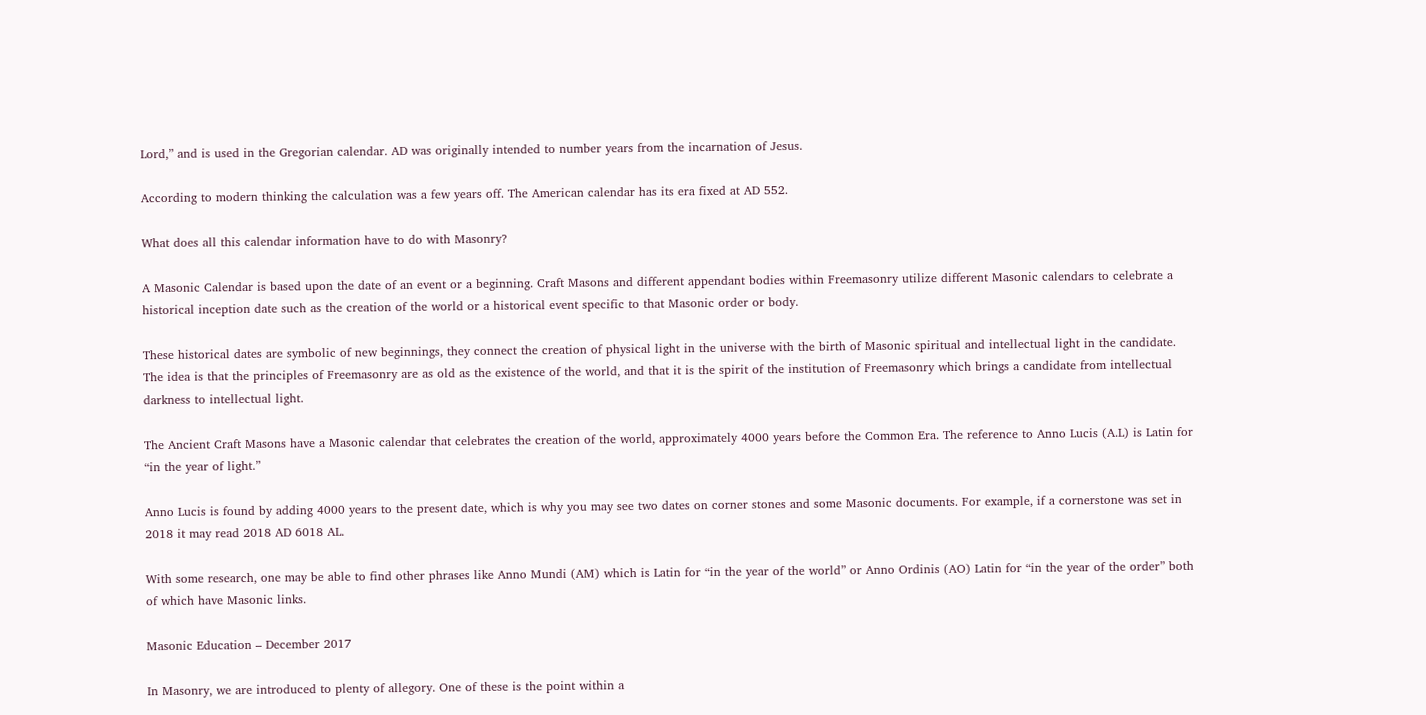Lord,” and is used in the Gregorian calendar. AD was originally intended to number years from the incarnation of Jesus.

According to modern thinking the calculation was a few years off. The American calendar has its era fixed at AD 552.

What does all this calendar information have to do with Masonry?

A Masonic Calendar is based upon the date of an event or a beginning. Craft Masons and different appendant bodies within Freemasonry utilize different Masonic calendars to celebrate a historical inception date such as the creation of the world or a historical event specific to that Masonic order or body.

These historical dates are symbolic of new beginnings, they connect the creation of physical light in the universe with the birth of Masonic spiritual and intellectual light in the candidate. The idea is that the principles of Freemasonry are as old as the existence of the world, and that it is the spirit of the institution of Freemasonry which brings a candidate from intellectual darkness to intellectual light.

The Ancient Craft Masons have a Masonic calendar that celebrates the creation of the world, approximately 4000 years before the Common Era. The reference to Anno Lucis (A.L) is Latin for “in the year of light.”

Anno Lucis is found by adding 4000 years to the present date, which is why you may see two dates on corner stones and some Masonic documents. For example, if a cornerstone was set in 2018 it may read 2018 AD 6018 AL.

With some research, one may be able to find other phrases like Anno Mundi (AM) which is Latin for “in the year of the world” or Anno Ordinis (AO) Latin for “in the year of the order” both of which have Masonic links.

Masonic Education – December 2017

In Masonry, we are introduced to plenty of allegory. One of these is the point within a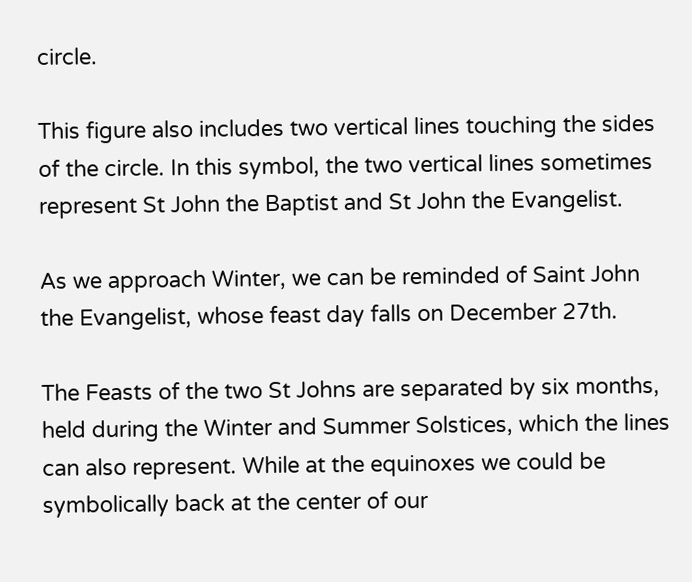circle.

This figure also includes two vertical lines touching the sides of the circle. In this symbol, the two vertical lines sometimes represent St John the Baptist and St John the Evangelist.

As we approach Winter, we can be reminded of Saint John the Evangelist, whose feast day falls on December 27th.

The Feasts of the two St Johns are separated by six months, held during the Winter and Summer Solstices, which the lines can also represent. While at the equinoxes we could be symbolically back at the center of our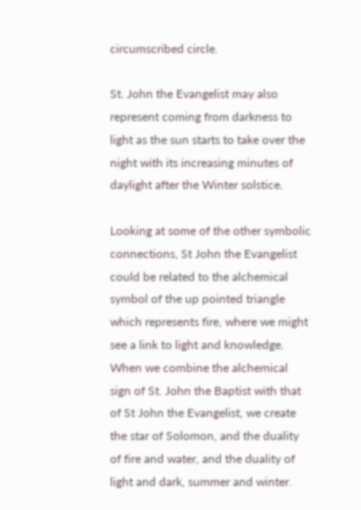circumscribed circle.

St. John the Evangelist may also represent coming from darkness to light as the sun starts to take over the night with its increasing minutes of daylight after the Winter solstice.

Looking at some of the other symbolic connections, St John the Evangelist could be related to the alchemical symbol of the up pointed triangle which represents fire, where we might see a link to light and knowledge. When we combine the alchemical sign of St. John the Baptist with that of St John the Evangelist, we create the star of Solomon, and the duality of fire and water, and the duality of light and dark, summer and winter.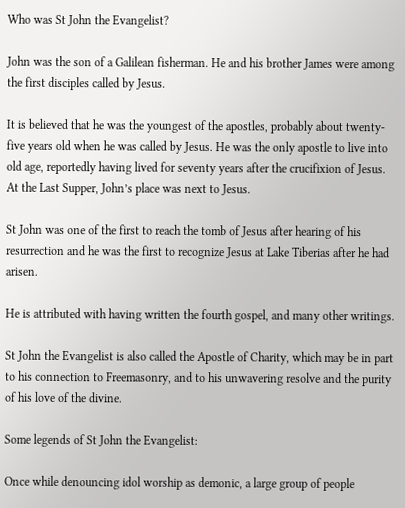Who was St John the Evangelist?

John was the son of a Galilean fisherman. He and his brother James were among the first disciples called by Jesus.

It is believed that he was the youngest of the apostles, probably about twenty-five years old when he was called by Jesus. He was the only apostle to live into old age, reportedly having lived for seventy years after the crucifixion of Jesus. At the Last Supper, John’s place was next to Jesus.

St John was one of the first to reach the tomb of Jesus after hearing of his resurrection and he was the first to recognize Jesus at Lake Tiberias after he had arisen.

He is attributed with having written the fourth gospel, and many other writings.

St John the Evangelist is also called the Apostle of Charity, which may be in part to his connection to Freemasonry, and to his unwavering resolve and the purity of his love of the divine.

Some legends of St John the Evangelist:

Once while denouncing idol worship as demonic, a large group of people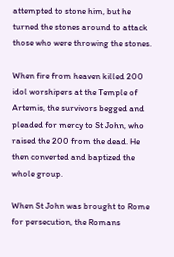attempted to stone him, but he turned the stones around to attack those who were throwing the stones.

When fire from heaven killed 200 idol worshipers at the Temple of Artemis, the survivors begged and pleaded for mercy to St John, who raised the 200 from the dead. He then converted and baptized the whole group.

When St John was brought to Rome for persecution, the Romans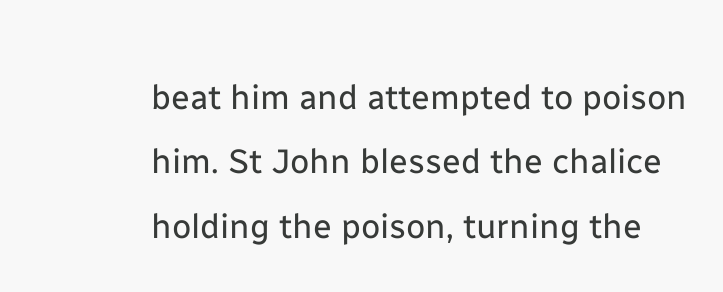beat him and attempted to poison him. St John blessed the chalice holding the poison, turning the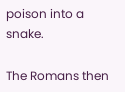poison into a snake.

The Romans then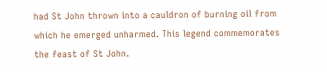had St John thrown into a cauldron of burning oil from which he emerged unharmed. This legend commemorates the feast of St John.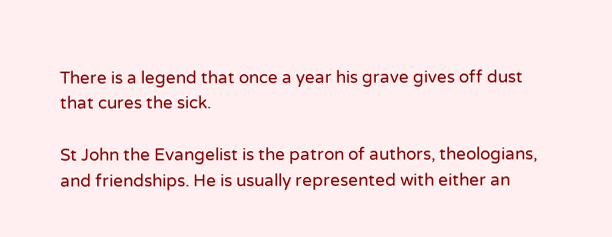There is a legend that once a year his grave gives off dust that cures the sick.

St John the Evangelist is the patron of authors, theologians, and friendships. He is usually represented with either an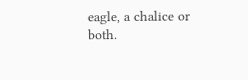eagle, a chalice or both.